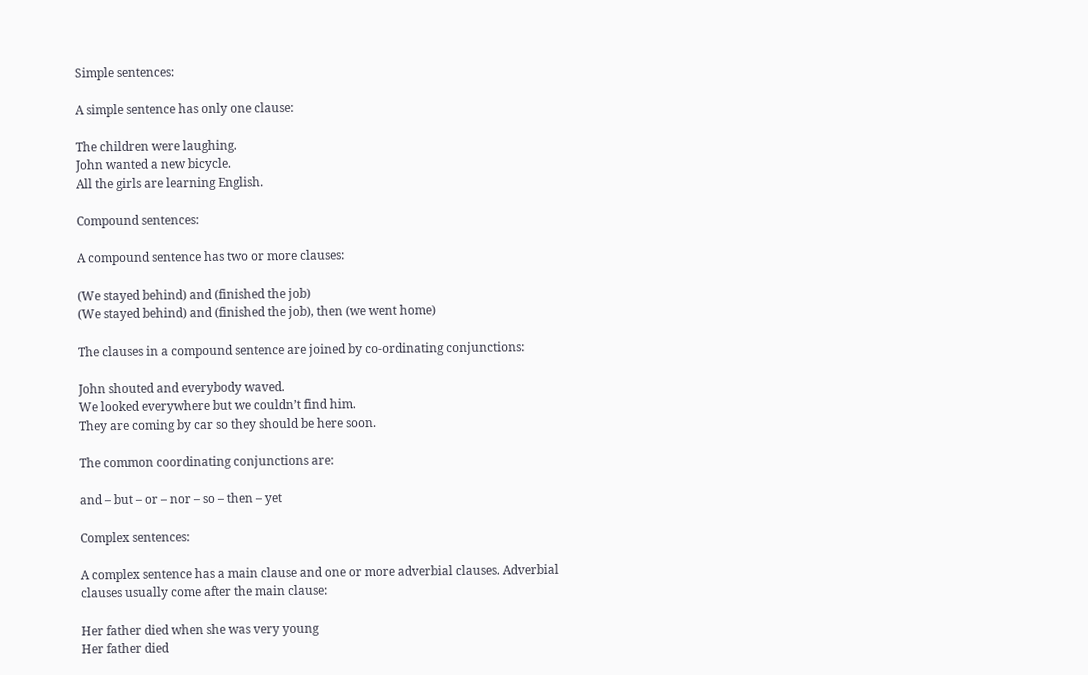Simple sentences:

A simple sentence has only one clause:

The children were laughing.
John wanted a new bicycle.
All the girls are learning English.

Compound sentences:

A compound sentence has two or more clauses:

(We stayed behind) and (finished the job)
(We stayed behind) and (finished the job), then (we went home)

The clauses in a compound sentence are joined by co-ordinating conjunctions:

John shouted and everybody waved.
We looked everywhere but we couldn’t find him.
They are coming by car so they should be here soon.

The common coordinating conjunctions are:

and – but – or – nor – so – then – yet

Complex sentences:

A complex sentence has a main clause and one or more adverbial clauses. Adverbial clauses usually come after the main clause:

Her father died when she was very young
Her father died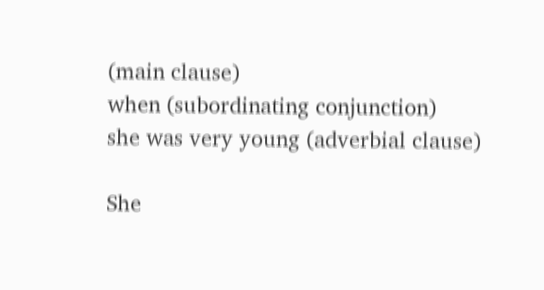(main clause)
when (subordinating conjunction)
she was very young (adverbial clause)

She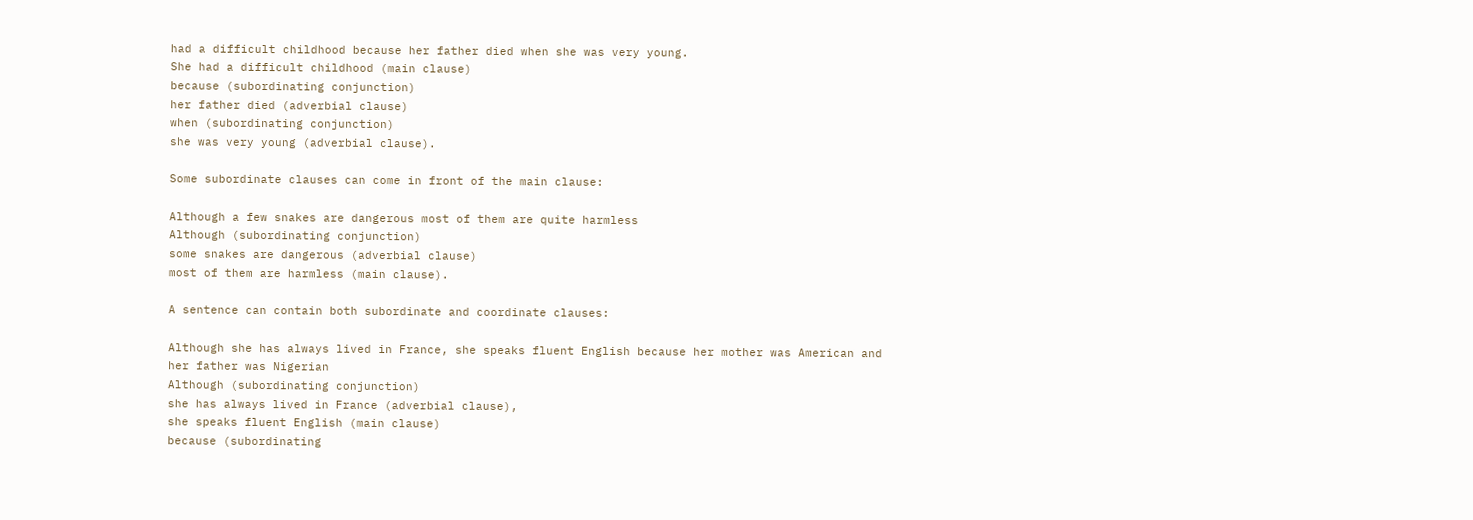had a difficult childhood because her father died when she was very young.
She had a difficult childhood (main clause)
because (subordinating conjunction)
her father died (adverbial clause)
when (subordinating conjunction)
she was very young (adverbial clause).

Some subordinate clauses can come in front of the main clause:

Although a few snakes are dangerous most of them are quite harmless
Although (subordinating conjunction)
some snakes are dangerous (adverbial clause)
most of them are harmless (main clause).

A sentence can contain both subordinate and coordinate clauses:

Although she has always lived in France, she speaks fluent English because her mother was American and her father was Nigerian
Although (subordinating conjunction)
she has always lived in France (adverbial clause),
she speaks fluent English (main clause)
because (subordinating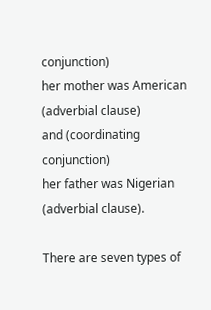conjunction)
her mother was American (adverbial clause)
and (coordinating conjunction)
her father was Nigerian (adverbial clause).

There are seven types of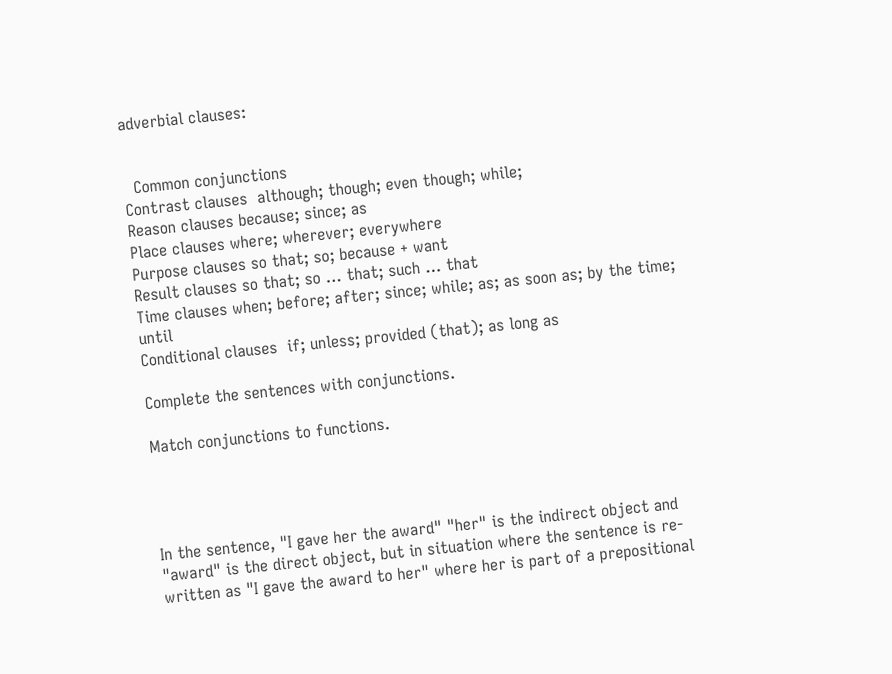adverbial clauses:


  Common conjunctions
Contrast clauses  although; though; even though; while;
Reason clauses because; since; as
Place clauses where; wherever; everywhere
Purpose clauses so that; so; because + want
Result clauses so that; so … that; such … that
Time clauses when; before; after; since; while; as; as soon as; by the time; until
Conditional clauses  if; unless; provided (that); as long as

Complete the sentences with conjunctions.

Match conjunctions to functions.




In the sentence, "I gave her the award" "her" is the indirect object and "award" is the direct object, but in situation where the sentence is re-written as "I gave the award to her" where her is part of a prepositional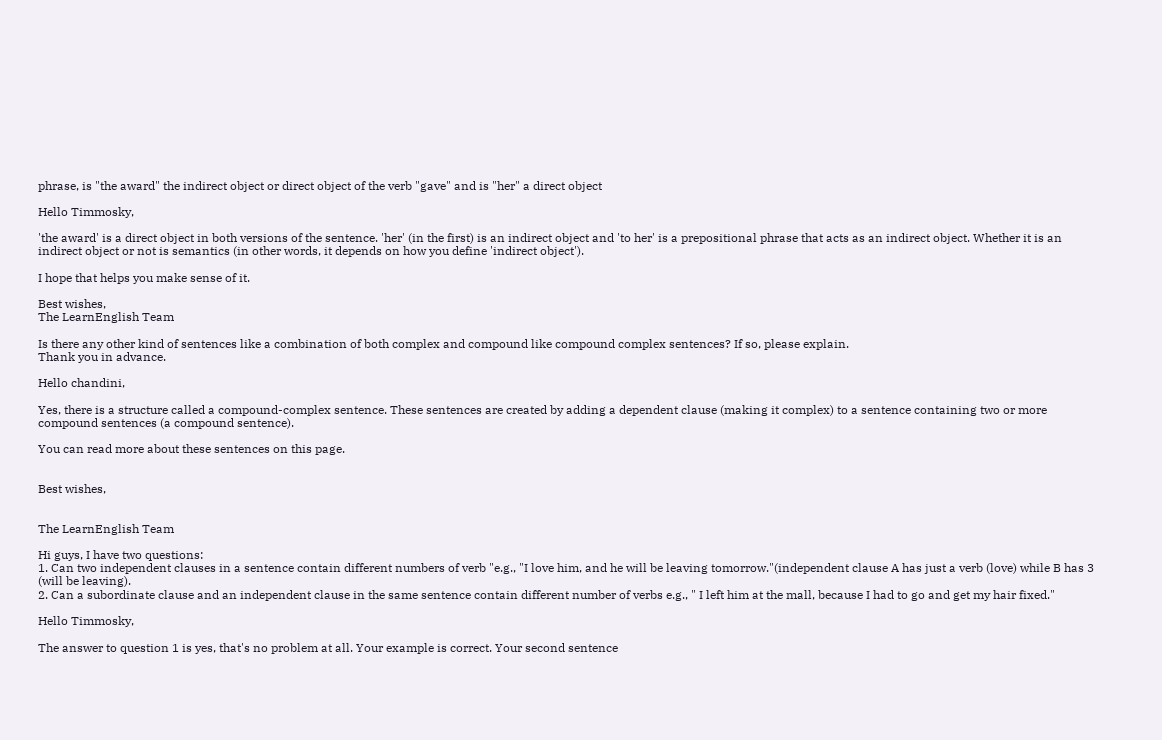phrase, is "the award" the indirect object or direct object of the verb "gave" and is "her" a direct object

Hello Timmosky,

'the award' is a direct object in both versions of the sentence. 'her' (in the first) is an indirect object and 'to her' is a prepositional phrase that acts as an indirect object. Whether it is an indirect object or not is semantics (in other words, it depends on how you define 'indirect object').

I hope that helps you make sense of it.

Best wishes,
The LearnEnglish Team

Is there any other kind of sentences like a combination of both complex and compound like compound complex sentences? If so, please explain.
Thank you in advance.

Hello chandini,

Yes, there is a structure called a compound-complex sentence. These sentences are created by adding a dependent clause (making it complex) to a sentence containing two or more compound sentences (a compound sentence).

You can read more about these sentences on this page.


Best wishes,


The LearnEnglish Team

Hi guys, I have two questions:
1. Can two independent clauses in a sentence contain different numbers of verb "e.g., "I love him, and he will be leaving tomorrow."(independent clause A has just a verb (love) while B has 3 (will be leaving).
2. Can a subordinate clause and an independent clause in the same sentence contain different number of verbs e.g., " I left him at the mall, because I had to go and get my hair fixed."

Hello Timmosky,

The answer to question 1 is yes, that's no problem at all. Your example is correct. Your second sentence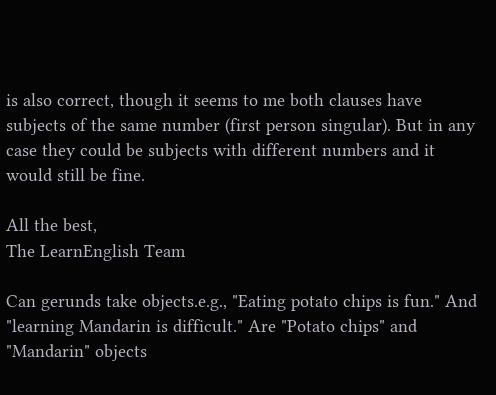is also correct, though it seems to me both clauses have subjects of the same number (first person singular). But in any case they could be subjects with different numbers and it would still be fine.

All the best,
The LearnEnglish Team

Can gerunds take objects.e.g., "Eating potato chips is fun." And "learning Mandarin is difficult." Are "Potato chips" and "Mandarin" objects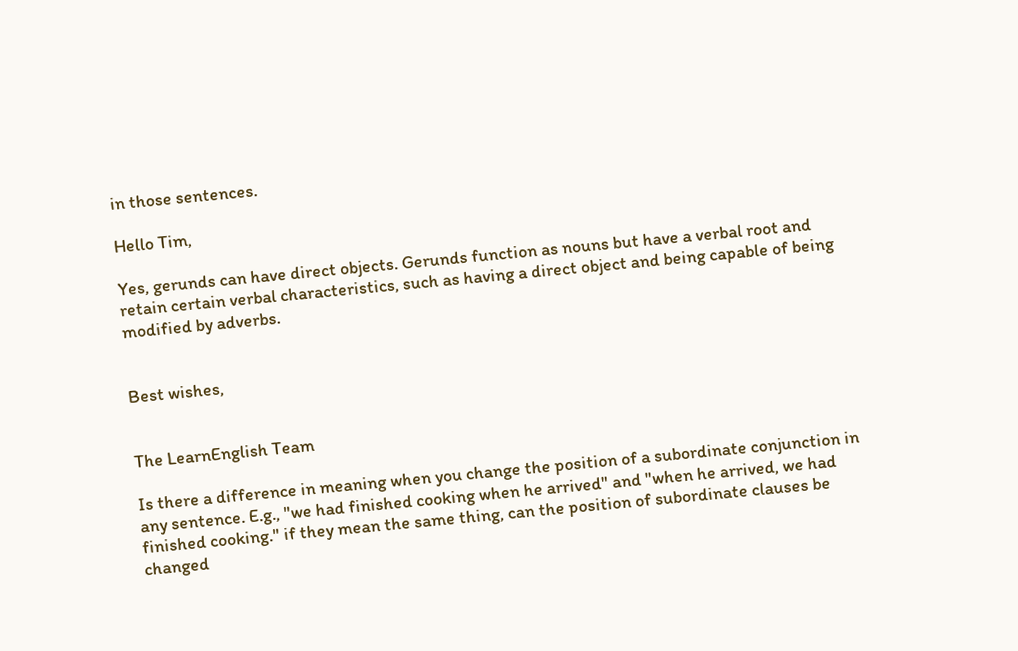in those sentences.

Hello Tim,

Yes, gerunds can have direct objects. Gerunds function as nouns but have a verbal root and retain certain verbal characteristics, such as having a direct object and being capable of being modified by adverbs.


Best wishes,


The LearnEnglish Team

Is there a difference in meaning when you change the position of a subordinate conjunction in any sentence. E.g., "we had finished cooking when he arrived" and "when he arrived, we had finished cooking." if they mean the same thing, can the position of subordinate clauses be changed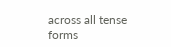across all tense forms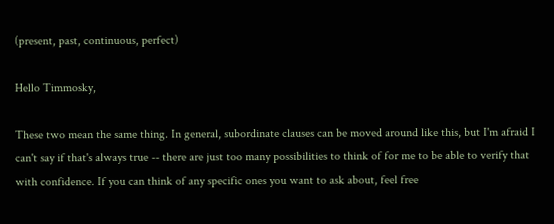(present, past, continuous, perfect)

Hello Timmosky,

These two mean the same thing. In general, subordinate clauses can be moved around like this, but I'm afraid I can't say if that's always true -- there are just too many possibilities to think of for me to be able to verify that with confidence. If you can think of any specific ones you want to ask about, feel free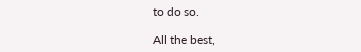to do so.

All the best,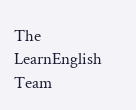The LearnEnglish Team